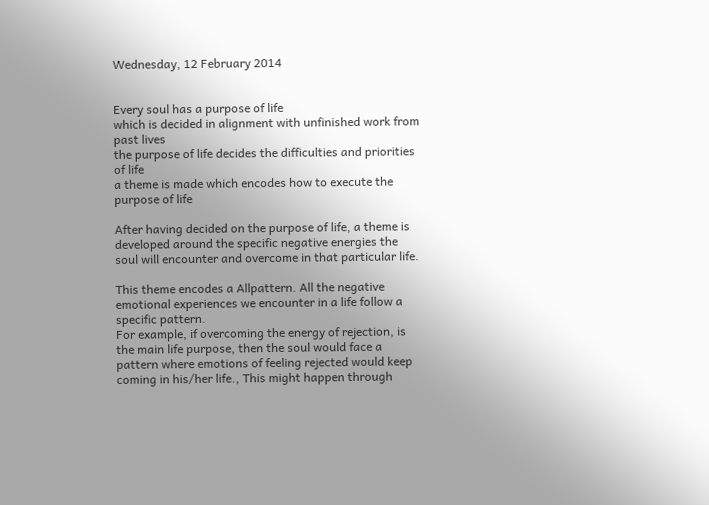Wednesday, 12 February 2014


Every soul has a purpose of life
which is decided in alignment with unfinished work from past lives
the purpose of life decides the difficulties and priorities of life
a theme is made which encodes how to execute the purpose of life

After having decided on the purpose of life, a theme is developed around the specific negative energies the soul will encounter and overcome in that particular life.

This theme encodes a Allpattern. All the negative emotional experiences we encounter in a life follow a specific pattern.
For example, if overcoming the energy of rejection, is the main life purpose, then the soul would face a pattern where emotions of feeling rejected would keep coming in his/her life., This might happen through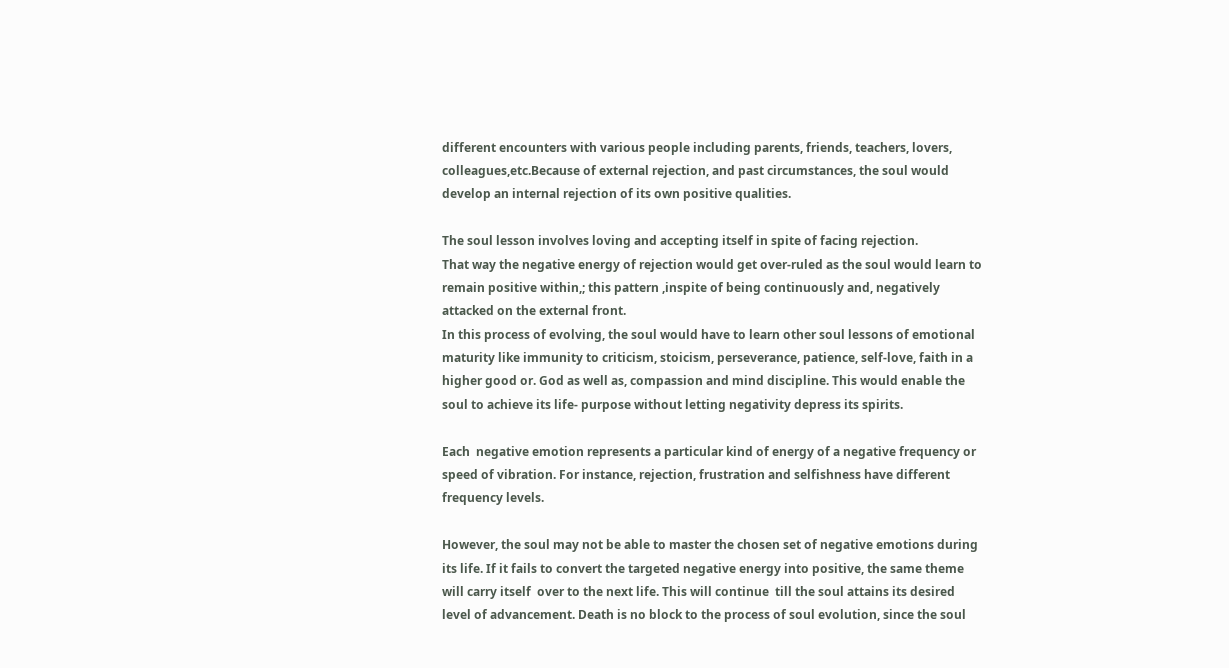different encounters with various people including parents, friends, teachers, lovers, colleagues,etc.Because of external rejection, and past circumstances, the soul would develop an internal rejection of its own positive qualities.

The soul lesson involves loving and accepting itself in spite of facing rejection.
That way the negative energy of rejection would get over-ruled as the soul would learn to remain positive within,; this pattern ,inspite of being continuously and, negatively attacked on the external front.
In this process of evolving, the soul would have to learn other soul lessons of emotional maturity like immunity to criticism, stoicism, perseverance, patience, self-love, faith in a higher good or. God as well as, compassion and mind discipline. This would enable the soul to achieve its life- purpose without letting negativity depress its spirits.

Each  negative emotion represents a particular kind of energy of a negative frequency or speed of vibration. For instance, rejection, frustration and selfishness have different frequency levels.

However, the soul may not be able to master the chosen set of negative emotions during its life. If it fails to convert the targeted negative energy into positive, the same theme will carry itself  over to the next life. This will continue  till the soul attains its desired level of advancement. Death is no block to the process of soul evolution, since the soul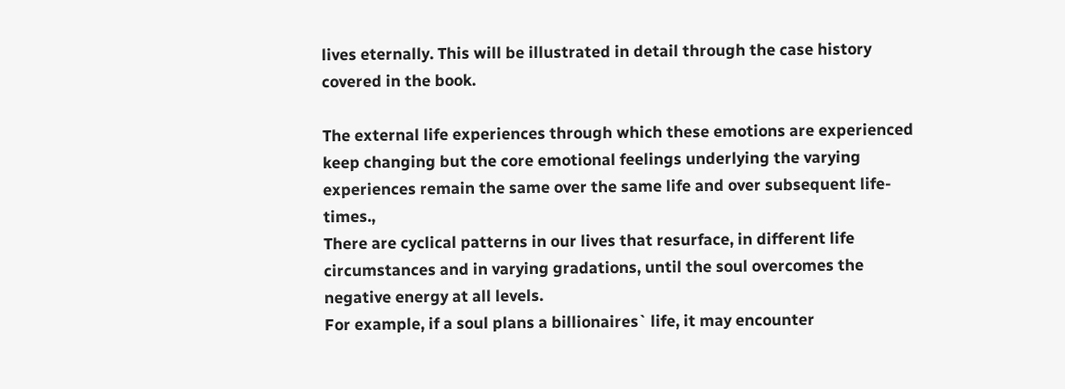lives eternally. This will be illustrated in detail through the case history covered in the book.

The external life experiences through which these emotions are experienced keep changing but the core emotional feelings underlying the varying experiences remain the same over the same life and over subsequent life-times.,
There are cyclical patterns in our lives that resurface, in different life circumstances and in varying gradations, until the soul overcomes the negative energy at all levels.
For example, if a soul plans a billionaires` life, it may encounter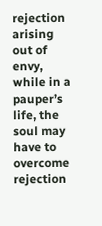rejection arising out of envy, while in a pauper’s life, the soul may have to overcome rejection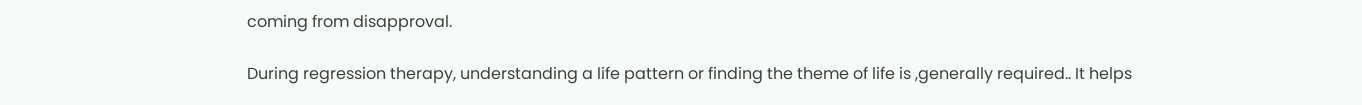coming from disapproval.

During regression therapy, understanding a life pattern or finding the theme of life is ,generally required.. It helps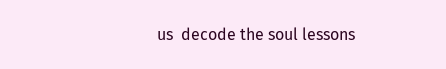us  decode the soul lessons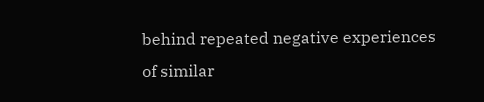behind repeated negative experiences of similar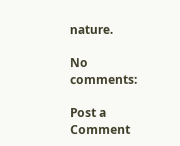nature.

No comments:

Post a Comment